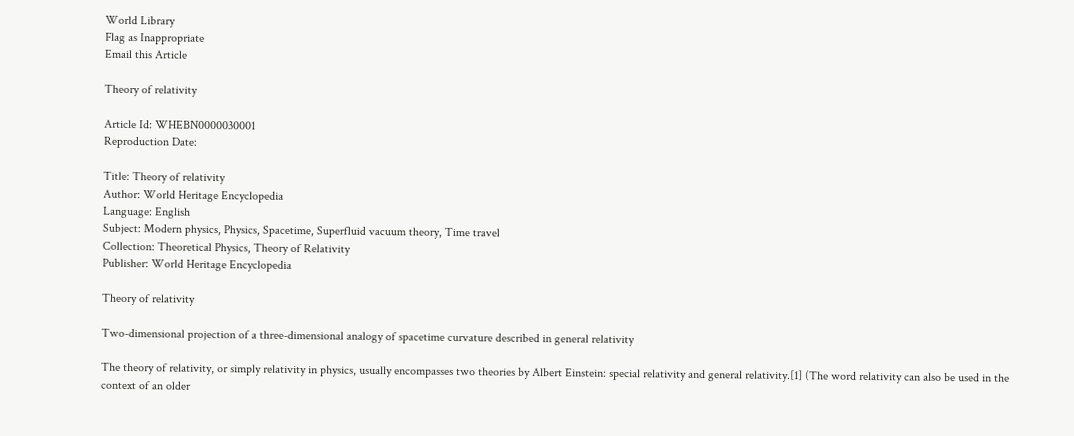World Library
Flag as Inappropriate
Email this Article

Theory of relativity

Article Id: WHEBN0000030001
Reproduction Date:

Title: Theory of relativity
Author: World Heritage Encyclopedia
Language: English
Subject: Modern physics, Physics, Spacetime, Superfluid vacuum theory, Time travel
Collection: Theoretical Physics, Theory of Relativity
Publisher: World Heritage Encyclopedia

Theory of relativity

Two-dimensional projection of a three-dimensional analogy of spacetime curvature described in general relativity

The theory of relativity, or simply relativity in physics, usually encompasses two theories by Albert Einstein: special relativity and general relativity.[1] (The word relativity can also be used in the context of an older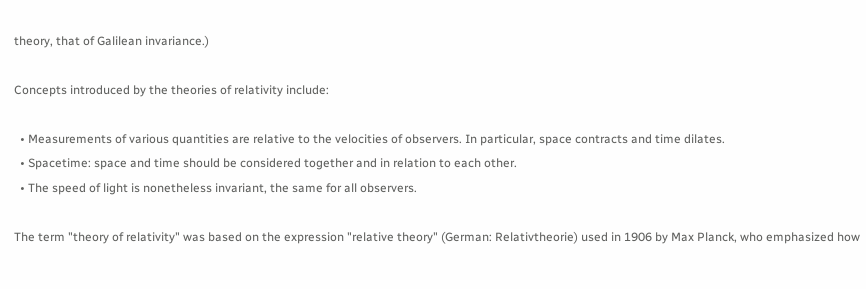theory, that of Galilean invariance.)

Concepts introduced by the theories of relativity include:

  • Measurements of various quantities are relative to the velocities of observers. In particular, space contracts and time dilates.
  • Spacetime: space and time should be considered together and in relation to each other.
  • The speed of light is nonetheless invariant, the same for all observers.

The term "theory of relativity" was based on the expression "relative theory" (German: Relativtheorie) used in 1906 by Max Planck, who emphasized how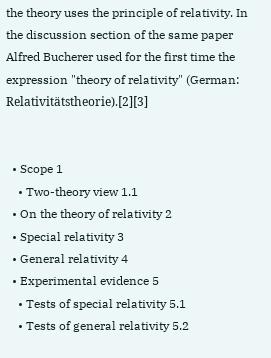the theory uses the principle of relativity. In the discussion section of the same paper Alfred Bucherer used for the first time the expression "theory of relativity" (German: Relativitätstheorie).[2][3]


  • Scope 1
    • Two-theory view 1.1
  • On the theory of relativity 2
  • Special relativity 3
  • General relativity 4
  • Experimental evidence 5
    • Tests of special relativity 5.1
    • Tests of general relativity 5.2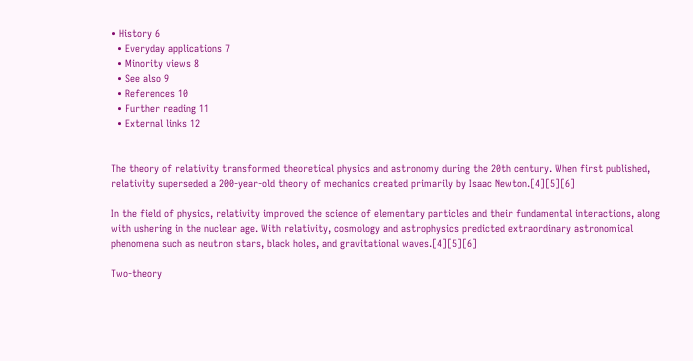• History 6
  • Everyday applications 7
  • Minority views 8
  • See also 9
  • References 10
  • Further reading 11
  • External links 12


The theory of relativity transformed theoretical physics and astronomy during the 20th century. When first published, relativity superseded a 200-year-old theory of mechanics created primarily by Isaac Newton.[4][5][6]

In the field of physics, relativity improved the science of elementary particles and their fundamental interactions, along with ushering in the nuclear age. With relativity, cosmology and astrophysics predicted extraordinary astronomical phenomena such as neutron stars, black holes, and gravitational waves.[4][5][6]

Two-theory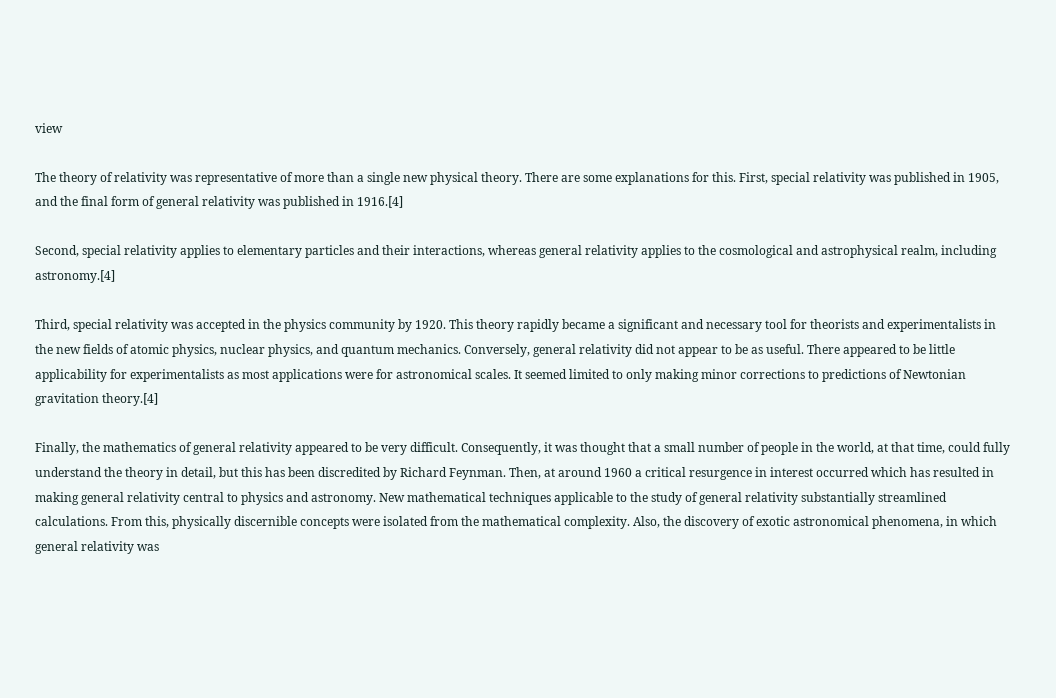view

The theory of relativity was representative of more than a single new physical theory. There are some explanations for this. First, special relativity was published in 1905, and the final form of general relativity was published in 1916.[4]

Second, special relativity applies to elementary particles and their interactions, whereas general relativity applies to the cosmological and astrophysical realm, including astronomy.[4]

Third, special relativity was accepted in the physics community by 1920. This theory rapidly became a significant and necessary tool for theorists and experimentalists in the new fields of atomic physics, nuclear physics, and quantum mechanics. Conversely, general relativity did not appear to be as useful. There appeared to be little applicability for experimentalists as most applications were for astronomical scales. It seemed limited to only making minor corrections to predictions of Newtonian gravitation theory.[4]

Finally, the mathematics of general relativity appeared to be very difficult. Consequently, it was thought that a small number of people in the world, at that time, could fully understand the theory in detail, but this has been discredited by Richard Feynman. Then, at around 1960 a critical resurgence in interest occurred which has resulted in making general relativity central to physics and astronomy. New mathematical techniques applicable to the study of general relativity substantially streamlined calculations. From this, physically discernible concepts were isolated from the mathematical complexity. Also, the discovery of exotic astronomical phenomena, in which general relativity was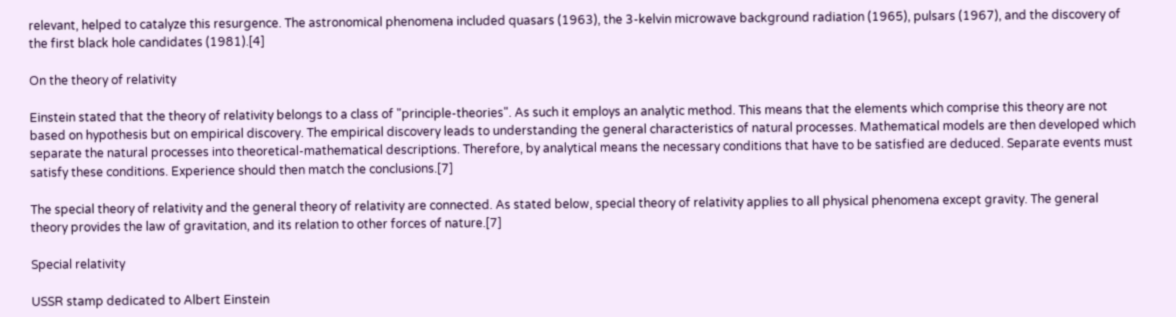relevant, helped to catalyze this resurgence. The astronomical phenomena included quasars (1963), the 3-kelvin microwave background radiation (1965), pulsars (1967), and the discovery of the first black hole candidates (1981).[4]

On the theory of relativity

Einstein stated that the theory of relativity belongs to a class of "principle-theories". As such it employs an analytic method. This means that the elements which comprise this theory are not based on hypothesis but on empirical discovery. The empirical discovery leads to understanding the general characteristics of natural processes. Mathematical models are then developed which separate the natural processes into theoretical-mathematical descriptions. Therefore, by analytical means the necessary conditions that have to be satisfied are deduced. Separate events must satisfy these conditions. Experience should then match the conclusions.[7]

The special theory of relativity and the general theory of relativity are connected. As stated below, special theory of relativity applies to all physical phenomena except gravity. The general theory provides the law of gravitation, and its relation to other forces of nature.[7]

Special relativity

USSR stamp dedicated to Albert Einstein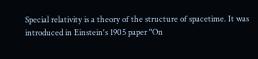Special relativity is a theory of the structure of spacetime. It was introduced in Einstein's 1905 paper "On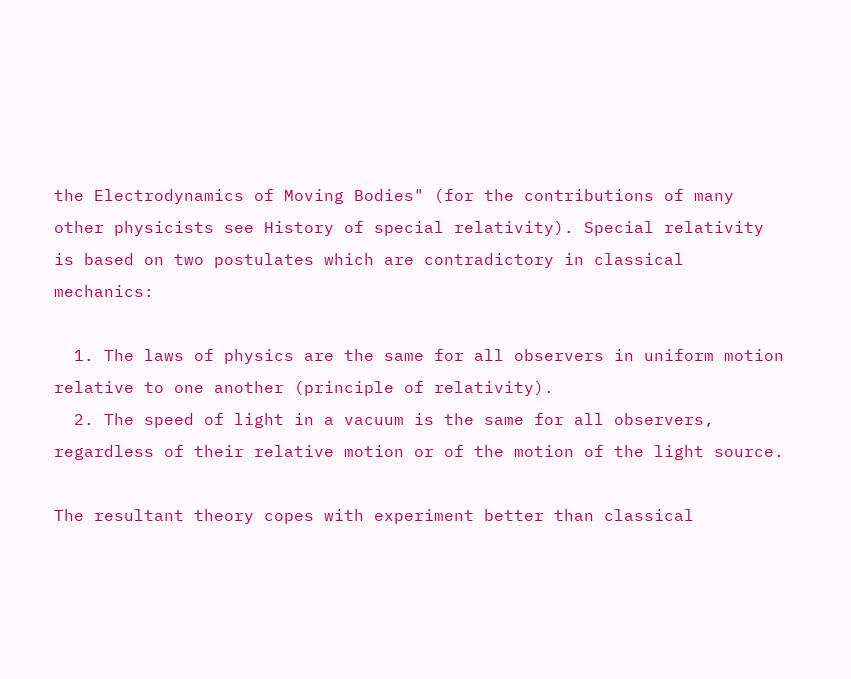the Electrodynamics of Moving Bodies" (for the contributions of many other physicists see History of special relativity). Special relativity is based on two postulates which are contradictory in classical mechanics:

  1. The laws of physics are the same for all observers in uniform motion relative to one another (principle of relativity).
  2. The speed of light in a vacuum is the same for all observers, regardless of their relative motion or of the motion of the light source.

The resultant theory copes with experiment better than classical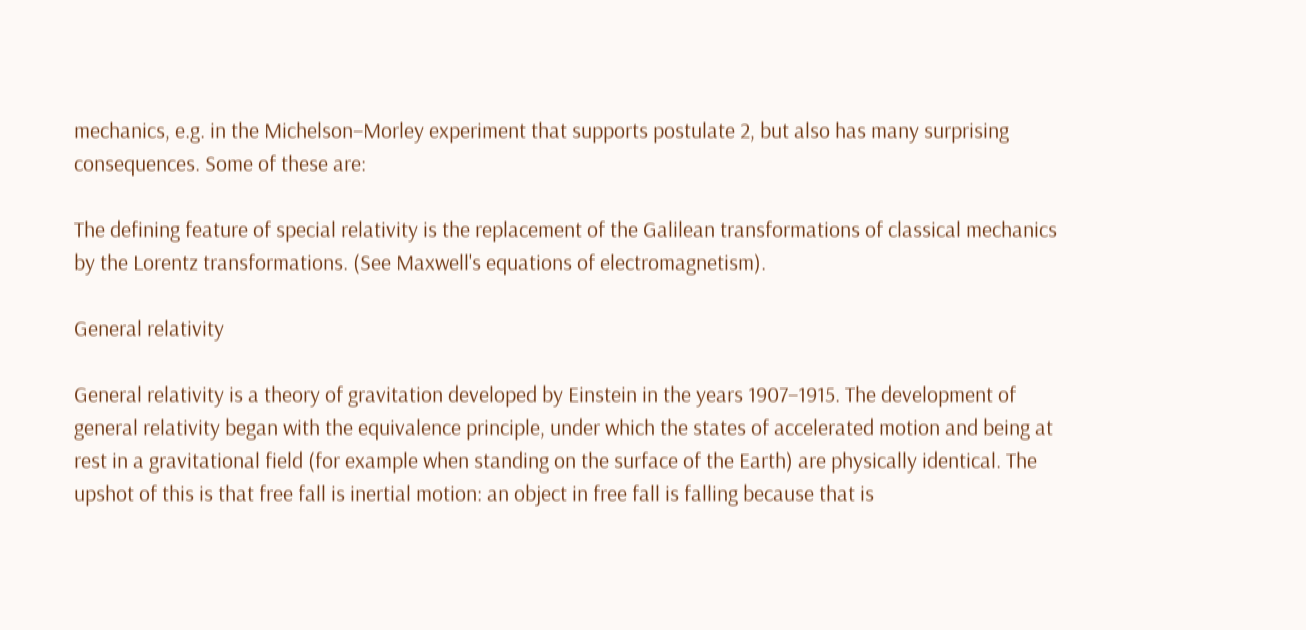mechanics, e.g. in the Michelson–Morley experiment that supports postulate 2, but also has many surprising consequences. Some of these are:

The defining feature of special relativity is the replacement of the Galilean transformations of classical mechanics by the Lorentz transformations. (See Maxwell's equations of electromagnetism).

General relativity

General relativity is a theory of gravitation developed by Einstein in the years 1907–1915. The development of general relativity began with the equivalence principle, under which the states of accelerated motion and being at rest in a gravitational field (for example when standing on the surface of the Earth) are physically identical. The upshot of this is that free fall is inertial motion: an object in free fall is falling because that is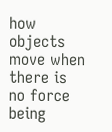how objects move when there is no force being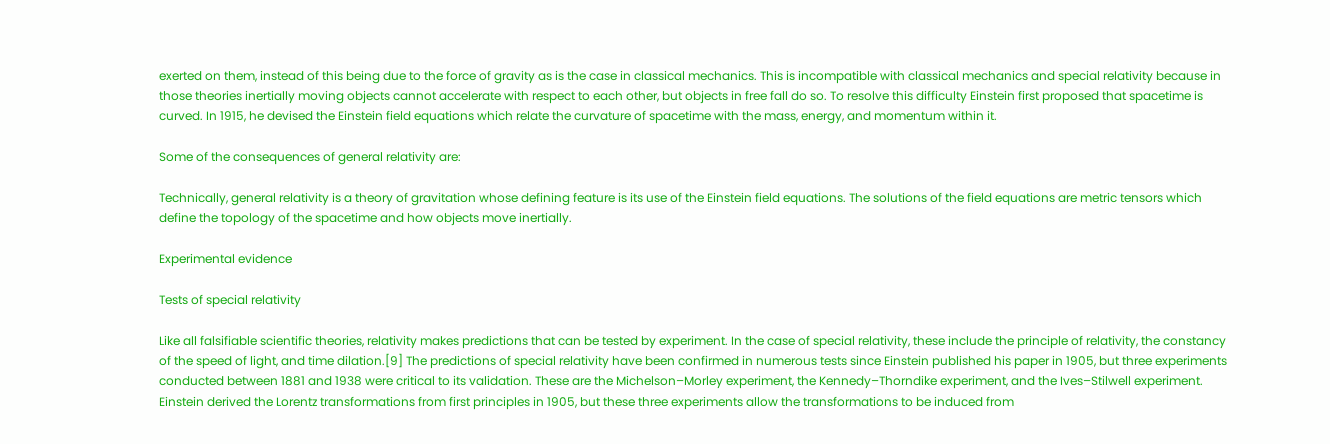exerted on them, instead of this being due to the force of gravity as is the case in classical mechanics. This is incompatible with classical mechanics and special relativity because in those theories inertially moving objects cannot accelerate with respect to each other, but objects in free fall do so. To resolve this difficulty Einstein first proposed that spacetime is curved. In 1915, he devised the Einstein field equations which relate the curvature of spacetime with the mass, energy, and momentum within it.

Some of the consequences of general relativity are:

Technically, general relativity is a theory of gravitation whose defining feature is its use of the Einstein field equations. The solutions of the field equations are metric tensors which define the topology of the spacetime and how objects move inertially.

Experimental evidence

Tests of special relativity

Like all falsifiable scientific theories, relativity makes predictions that can be tested by experiment. In the case of special relativity, these include the principle of relativity, the constancy of the speed of light, and time dilation.[9] The predictions of special relativity have been confirmed in numerous tests since Einstein published his paper in 1905, but three experiments conducted between 1881 and 1938 were critical to its validation. These are the Michelson–Morley experiment, the Kennedy–Thorndike experiment, and the Ives–Stilwell experiment. Einstein derived the Lorentz transformations from first principles in 1905, but these three experiments allow the transformations to be induced from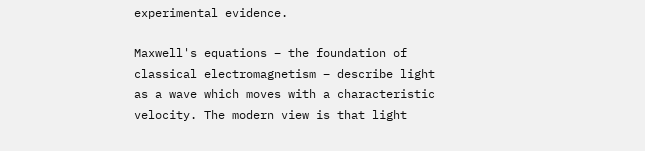experimental evidence.

Maxwell's equations – the foundation of classical electromagnetism – describe light as a wave which moves with a characteristic velocity. The modern view is that light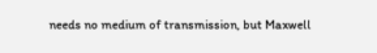needs no medium of transmission, but Maxwell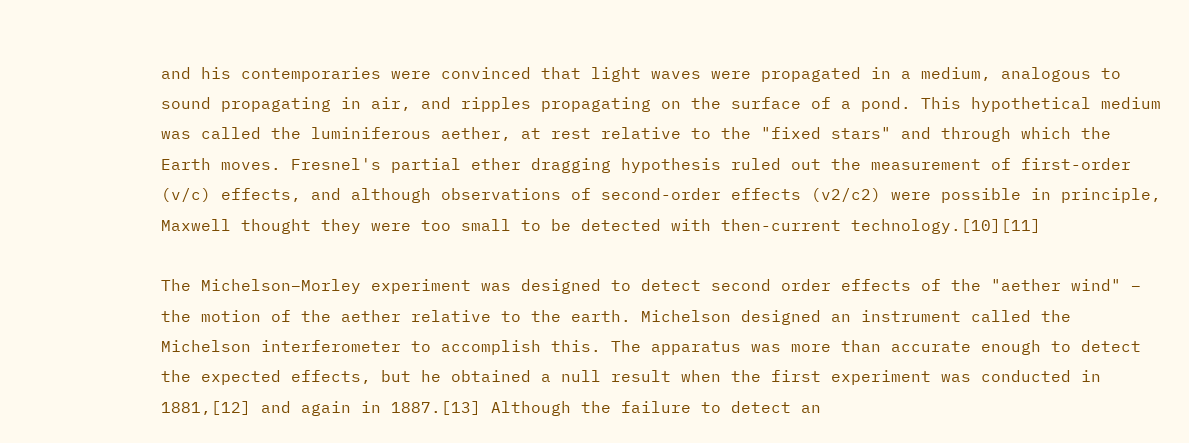and his contemporaries were convinced that light waves were propagated in a medium, analogous to sound propagating in air, and ripples propagating on the surface of a pond. This hypothetical medium was called the luminiferous aether, at rest relative to the "fixed stars" and through which the Earth moves. Fresnel's partial ether dragging hypothesis ruled out the measurement of first-order (v/c) effects, and although observations of second-order effects (v2/c2) were possible in principle, Maxwell thought they were too small to be detected with then-current technology.[10][11]

The Michelson–Morley experiment was designed to detect second order effects of the "aether wind" – the motion of the aether relative to the earth. Michelson designed an instrument called the Michelson interferometer to accomplish this. The apparatus was more than accurate enough to detect the expected effects, but he obtained a null result when the first experiment was conducted in 1881,[12] and again in 1887.[13] Although the failure to detect an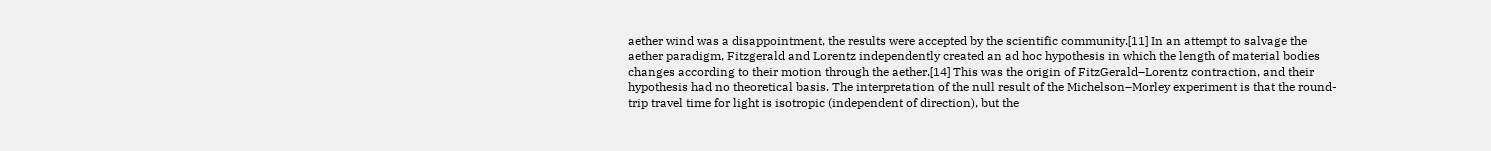aether wind was a disappointment, the results were accepted by the scientific community.[11] In an attempt to salvage the aether paradigm, Fitzgerald and Lorentz independently created an ad hoc hypothesis in which the length of material bodies changes according to their motion through the aether.[14] This was the origin of FitzGerald–Lorentz contraction, and their hypothesis had no theoretical basis. The interpretation of the null result of the Michelson–Morley experiment is that the round-trip travel time for light is isotropic (independent of direction), but the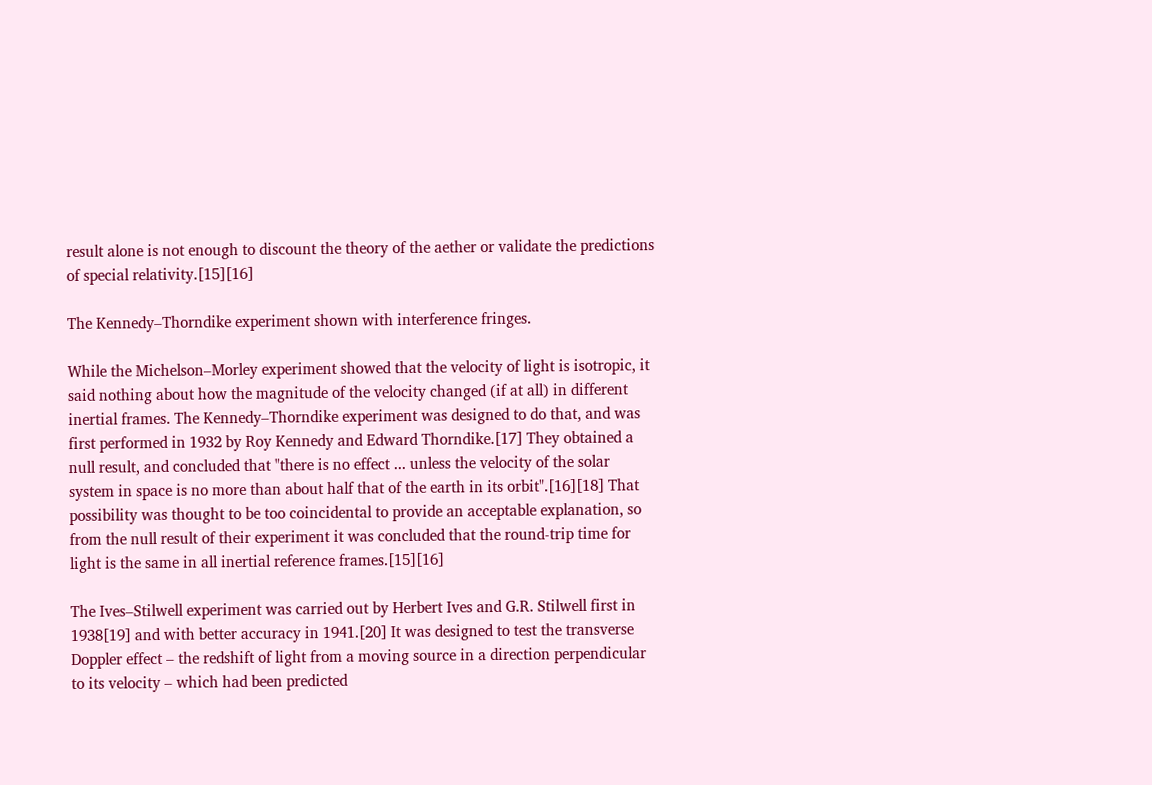result alone is not enough to discount the theory of the aether or validate the predictions of special relativity.[15][16]

The Kennedy–Thorndike experiment shown with interference fringes.

While the Michelson–Morley experiment showed that the velocity of light is isotropic, it said nothing about how the magnitude of the velocity changed (if at all) in different inertial frames. The Kennedy–Thorndike experiment was designed to do that, and was first performed in 1932 by Roy Kennedy and Edward Thorndike.[17] They obtained a null result, and concluded that "there is no effect ... unless the velocity of the solar system in space is no more than about half that of the earth in its orbit".[16][18] That possibility was thought to be too coincidental to provide an acceptable explanation, so from the null result of their experiment it was concluded that the round-trip time for light is the same in all inertial reference frames.[15][16]

The Ives–Stilwell experiment was carried out by Herbert Ives and G.R. Stilwell first in 1938[19] and with better accuracy in 1941.[20] It was designed to test the transverse Doppler effect – the redshift of light from a moving source in a direction perpendicular to its velocity – which had been predicted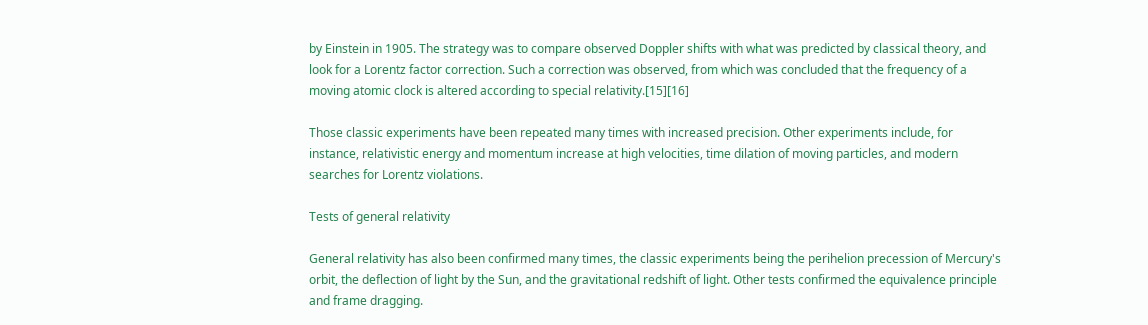by Einstein in 1905. The strategy was to compare observed Doppler shifts with what was predicted by classical theory, and look for a Lorentz factor correction. Such a correction was observed, from which was concluded that the frequency of a moving atomic clock is altered according to special relativity.[15][16]

Those classic experiments have been repeated many times with increased precision. Other experiments include, for instance, relativistic energy and momentum increase at high velocities, time dilation of moving particles, and modern searches for Lorentz violations.

Tests of general relativity

General relativity has also been confirmed many times, the classic experiments being the perihelion precession of Mercury's orbit, the deflection of light by the Sun, and the gravitational redshift of light. Other tests confirmed the equivalence principle and frame dragging.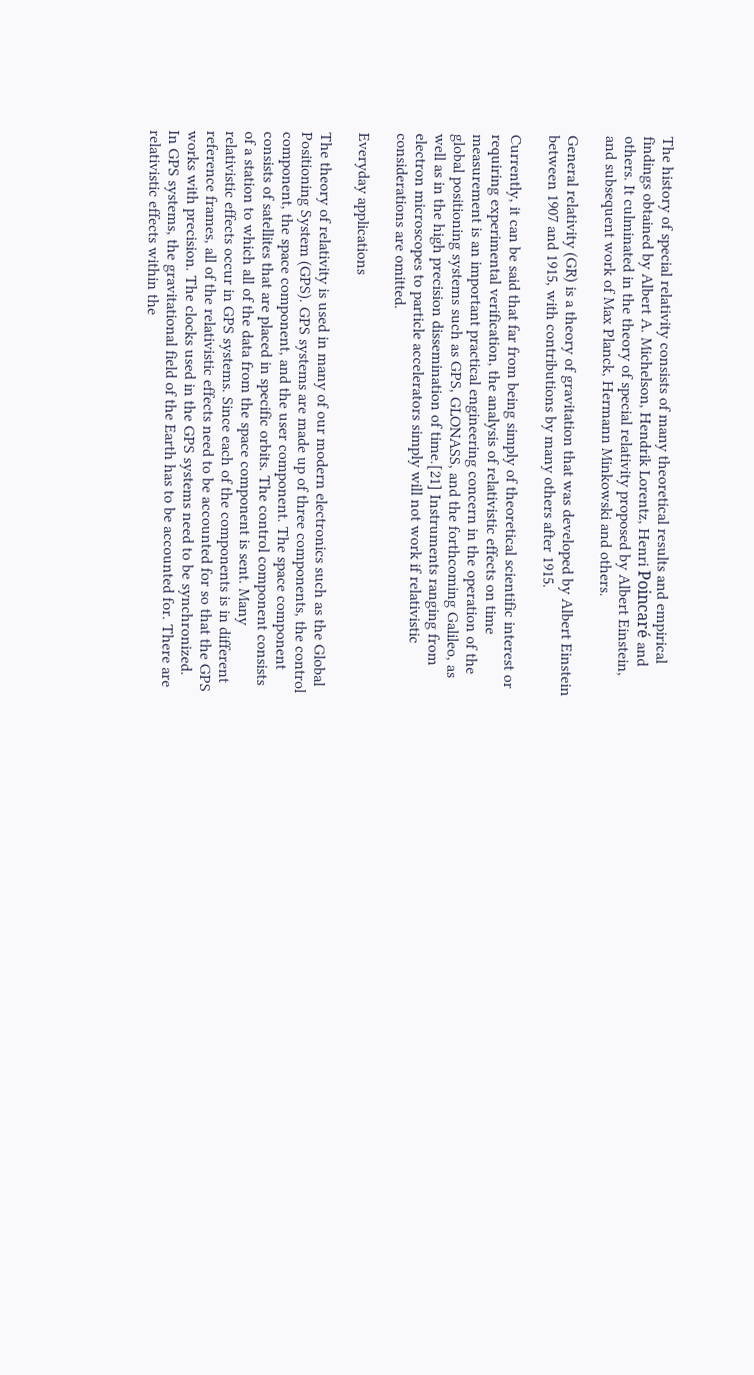The history of special relativity consists of many theoretical results and empirical findings obtained by Albert A. Michelson, Hendrik Lorentz, Henri Poincaré and others. It culminated in the theory of special relativity proposed by Albert Einstein, and subsequent work of Max Planck, Hermann Minkowski and others.

General relativity (GR) is a theory of gravitation that was developed by Albert Einstein between 1907 and 1915, with contributions by many others after 1915.

Currently, it can be said that far from being simply of theoretical scientific interest or requiring experimental verification, the analysis of relativistic effects on time measurement is an important practical engineering concern in the operation of the global positioning systems such as GPS, GLONASS, and the forthcoming Galileo, as well as in the high precision dissemination of time.[21] Instruments ranging from electron microscopes to particle accelerators simply will not work if relativistic considerations are omitted.

Everyday applications

The theory of relativity is used in many of our modern electronics such as the Global Positioning System (GPS). GPS systems are made up of three components, the control component, the space component, and the user component. The space component consists of satellites that are placed in specific orbits. The control component consists of a station to which all of the data from the space component is sent. Many relativistic effects occur in GPS systems. Since each of the components is in different reference frames, all of the relativistic effects need to be accounted for so that the GPS works with precision. The clocks used in the GPS systems need to be synchronized. In GPS systems, the gravitational field of the Earth has to be accounted for. There are relativistic effects within the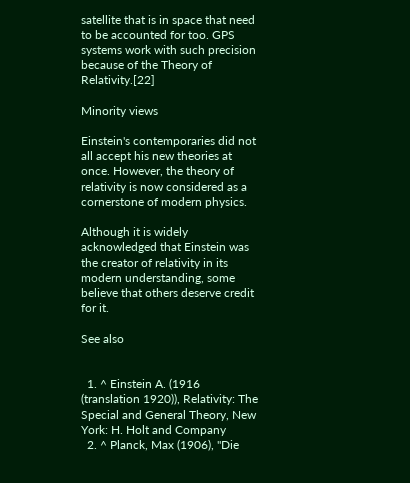satellite that is in space that need to be accounted for too. GPS systems work with such precision because of the Theory of Relativity.[22]

Minority views

Einstein's contemporaries did not all accept his new theories at once. However, the theory of relativity is now considered as a cornerstone of modern physics.

Although it is widely acknowledged that Einstein was the creator of relativity in its modern understanding, some believe that others deserve credit for it.

See also


  1. ^ Einstein A. (1916 (translation 1920)), Relativity: The Special and General Theory, New York: H. Holt and Company
  2. ^ Planck, Max (1906), "Die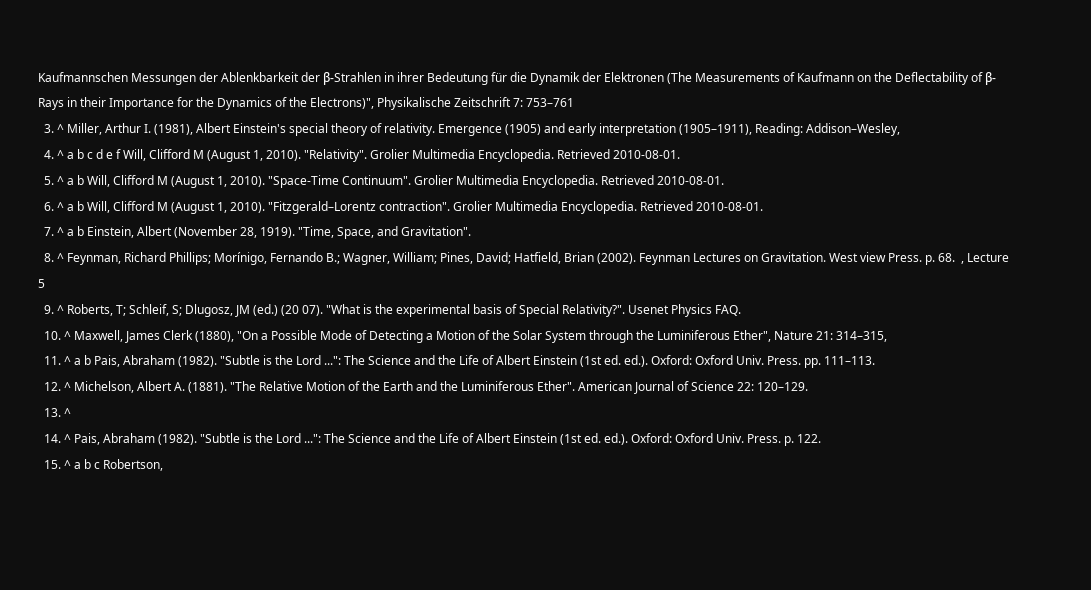Kaufmannschen Messungen der Ablenkbarkeit der β-Strahlen in ihrer Bedeutung für die Dynamik der Elektronen (The Measurements of Kaufmann on the Deflectability of β-Rays in their Importance for the Dynamics of the Electrons)", Physikalische Zeitschrift 7: 753–761
  3. ^ Miller, Arthur I. (1981), Albert Einstein's special theory of relativity. Emergence (1905) and early interpretation (1905–1911), Reading: Addison–Wesley,
  4. ^ a b c d e f Will, Clifford M (August 1, 2010). "Relativity". Grolier Multimedia Encyclopedia. Retrieved 2010-08-01.
  5. ^ a b Will, Clifford M (August 1, 2010). "Space-Time Continuum". Grolier Multimedia Encyclopedia. Retrieved 2010-08-01.
  6. ^ a b Will, Clifford M (August 1, 2010). "Fitzgerald–Lorentz contraction". Grolier Multimedia Encyclopedia. Retrieved 2010-08-01.
  7. ^ a b Einstein, Albert (November 28, 1919). "Time, Space, and Gravitation".
  8. ^ Feynman, Richard Phillips; Morínigo, Fernando B.; Wagner, William; Pines, David; Hatfield, Brian (2002). Feynman Lectures on Gravitation. West view Press. p. 68.  , Lecture 5
  9. ^ Roberts, T; Schleif, S; Dlugosz, JM (ed.) (20 07). "What is the experimental basis of Special Relativity?". Usenet Physics FAQ.
  10. ^ Maxwell, James Clerk (1880), "On a Possible Mode of Detecting a Motion of the Solar System through the Luminiferous Ether", Nature 21: 314–315,
  11. ^ a b Pais, Abraham (1982). "Subtle is the Lord ...": The Science and the Life of Albert Einstein (1st ed. ed.). Oxford: Oxford Univ. Press. pp. 111–113.
  12. ^ Michelson, Albert A. (1881). "The Relative Motion of the Earth and the Luminiferous Ether". American Journal of Science 22: 120–129.
  13. ^
  14. ^ Pais, Abraham (1982). "Subtle is the Lord ...": The Science and the Life of Albert Einstein (1st ed. ed.). Oxford: Oxford Univ. Press. p. 122.
  15. ^ a b c Robertson,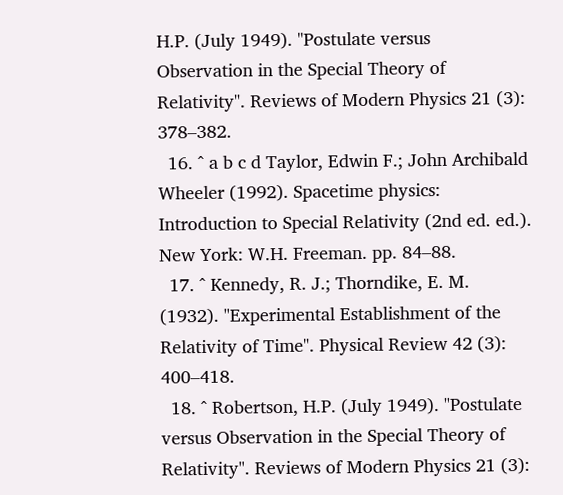H.P. (July 1949). "Postulate versus Observation in the Special Theory of Relativity". Reviews of Modern Physics 21 (3): 378–382.
  16. ^ a b c d Taylor, Edwin F.; John Archibald Wheeler (1992). Spacetime physics: Introduction to Special Relativity (2nd ed. ed.). New York: W.H. Freeman. pp. 84–88.
  17. ^ Kennedy, R. J.; Thorndike, E. M. (1932). "Experimental Establishment of the Relativity of Time". Physical Review 42 (3): 400–418.
  18. ^ Robertson, H.P. (July 1949). "Postulate versus Observation in the Special Theory of Relativity". Reviews of Modern Physics 21 (3):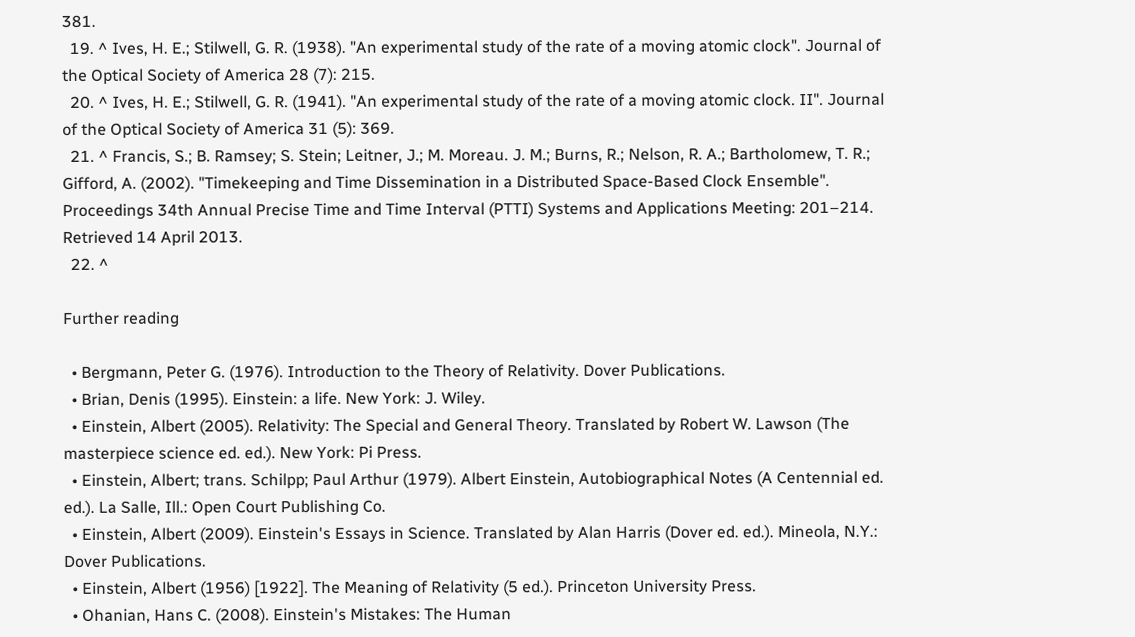381.
  19. ^ Ives, H. E.; Stilwell, G. R. (1938). "An experimental study of the rate of a moving atomic clock". Journal of the Optical Society of America 28 (7): 215.
  20. ^ Ives, H. E.; Stilwell, G. R. (1941). "An experimental study of the rate of a moving atomic clock. II". Journal of the Optical Society of America 31 (5): 369.
  21. ^ Francis, S.; B. Ramsey; S. Stein; Leitner, J.; M. Moreau. J. M.; Burns, R.; Nelson, R. A.; Bartholomew, T. R.; Gifford, A. (2002). "Timekeeping and Time Dissemination in a Distributed Space-Based Clock Ensemble". Proceedings 34th Annual Precise Time and Time Interval (PTTI) Systems and Applications Meeting: 201–214. Retrieved 14 April 2013.
  22. ^

Further reading

  • Bergmann, Peter G. (1976). Introduction to the Theory of Relativity. Dover Publications.
  • Brian, Denis (1995). Einstein: a life. New York: J. Wiley.
  • Einstein, Albert (2005). Relativity: The Special and General Theory. Translated by Robert W. Lawson (The masterpiece science ed. ed.). New York: Pi Press.
  • Einstein, Albert; trans. Schilpp; Paul Arthur (1979). Albert Einstein, Autobiographical Notes (A Centennial ed. ed.). La Salle, Ill.: Open Court Publishing Co.
  • Einstein, Albert (2009). Einstein's Essays in Science. Translated by Alan Harris (Dover ed. ed.). Mineola, N.Y.: Dover Publications.
  • Einstein, Albert (1956) [1922]. The Meaning of Relativity (5 ed.). Princeton University Press.
  • Ohanian, Hans C. (2008). Einstein's Mistakes: The Human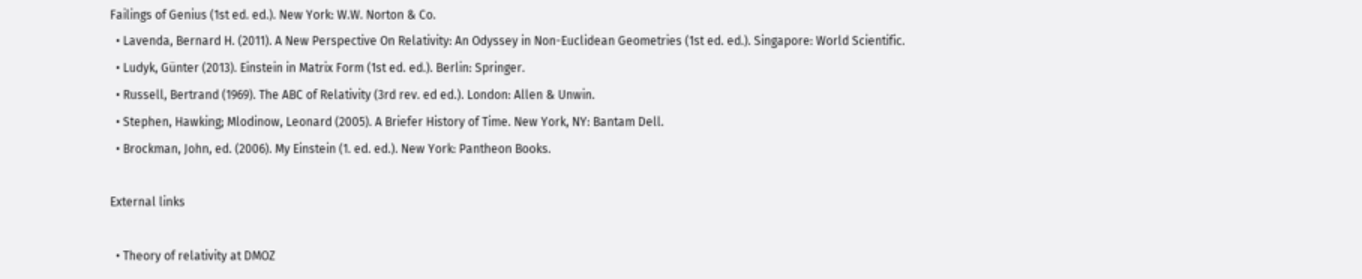Failings of Genius (1st ed. ed.). New York: W.W. Norton & Co.
  • Lavenda, Bernard H. (2011). A New Perspective On Relativity: An Odyssey in Non-Euclidean Geometries (1st ed. ed.). Singapore: World Scientific.
  • Ludyk, Günter (2013). Einstein in Matrix Form (1st ed. ed.). Berlin: Springer.
  • Russell, Bertrand (1969). The ABC of Relativity (3rd rev. ed ed.). London: Allen & Unwin.
  • Stephen, Hawking; Mlodinow, Leonard (2005). A Briefer History of Time. New York, NY: Bantam Dell.
  • Brockman, John, ed. (2006). My Einstein (1. ed. ed.). New York: Pantheon Books.

External links

  • Theory of relativity at DMOZ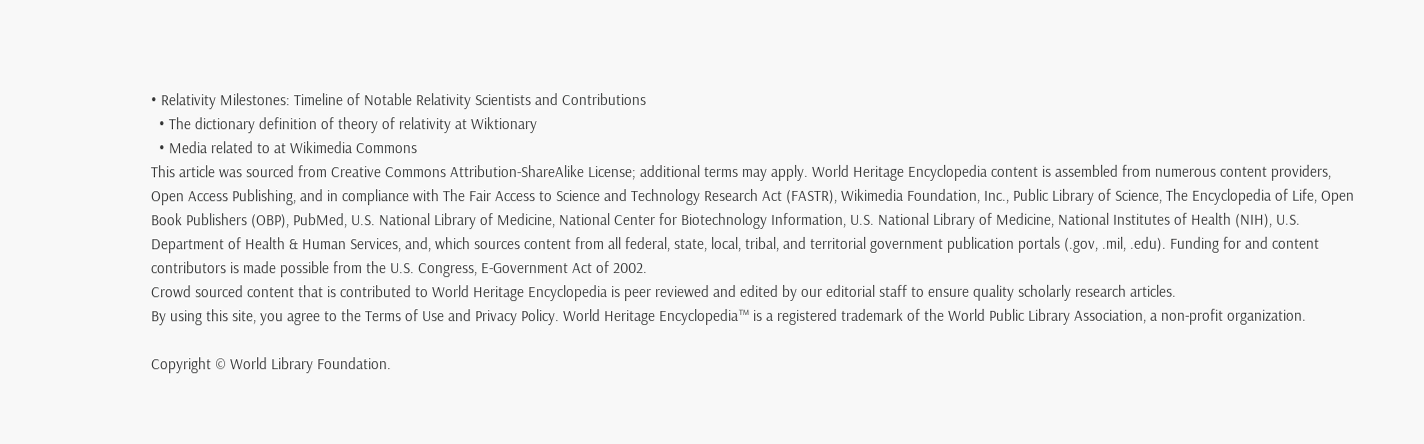• Relativity Milestones: Timeline of Notable Relativity Scientists and Contributions
  • The dictionary definition of theory of relativity at Wiktionary
  • Media related to at Wikimedia Commons
This article was sourced from Creative Commons Attribution-ShareAlike License; additional terms may apply. World Heritage Encyclopedia content is assembled from numerous content providers, Open Access Publishing, and in compliance with The Fair Access to Science and Technology Research Act (FASTR), Wikimedia Foundation, Inc., Public Library of Science, The Encyclopedia of Life, Open Book Publishers (OBP), PubMed, U.S. National Library of Medicine, National Center for Biotechnology Information, U.S. National Library of Medicine, National Institutes of Health (NIH), U.S. Department of Health & Human Services, and, which sources content from all federal, state, local, tribal, and territorial government publication portals (.gov, .mil, .edu). Funding for and content contributors is made possible from the U.S. Congress, E-Government Act of 2002.
Crowd sourced content that is contributed to World Heritage Encyclopedia is peer reviewed and edited by our editorial staff to ensure quality scholarly research articles.
By using this site, you agree to the Terms of Use and Privacy Policy. World Heritage Encyclopedia™ is a registered trademark of the World Public Library Association, a non-profit organization.

Copyright © World Library Foundation.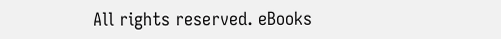All rights reserved. eBooks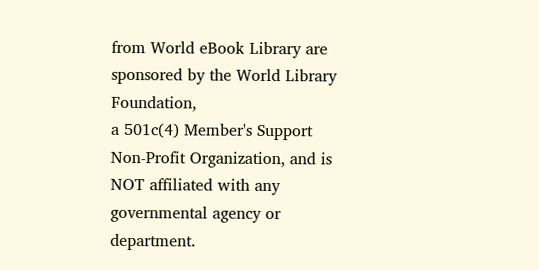from World eBook Library are sponsored by the World Library Foundation,
a 501c(4) Member's Support Non-Profit Organization, and is NOT affiliated with any governmental agency or department.